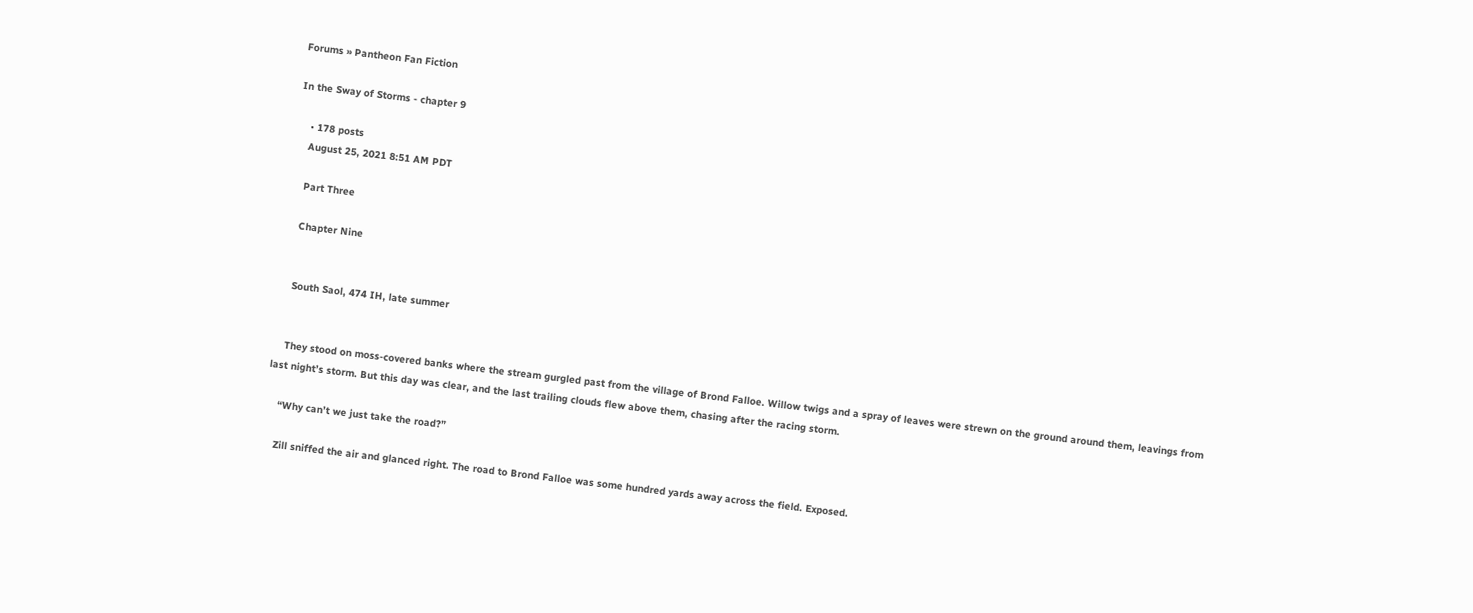Forums » Pantheon Fan Fiction

In the Sway of Storms - chapter 9

    • 178 posts
    August 25, 2021 8:51 AM PDT

    Part Three

    Chapter Nine


    South Saol, 474 IH, late summer


    They stood on moss-covered banks where the stream gurgled past from the village of Brond Falloe. Willow twigs and a spray of leaves were strewn on the ground around them, leavings from last night’s storm. But this day was clear, and the last trailing clouds flew above them, chasing after the racing storm.

    “Why can’t we just take the road?”

    Zill sniffed the air and glanced right. The road to Brond Falloe was some hundred yards away across the field. Exposed.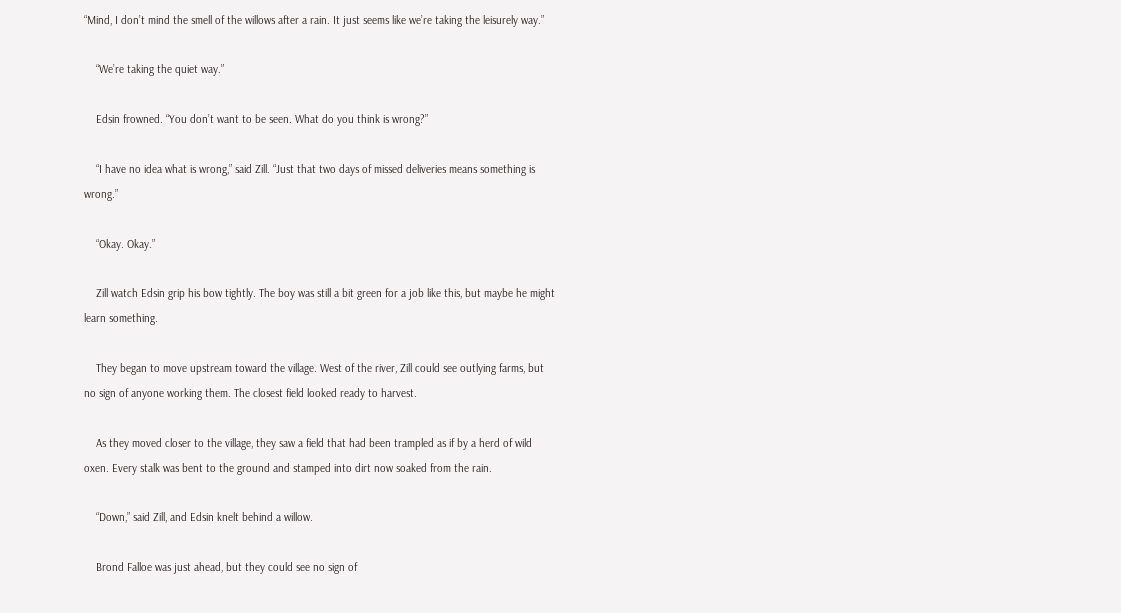“Mind, I don’t mind the smell of the willows after a rain. It just seems like we’re taking the leisurely way.”

    “We’re taking the quiet way.”

    Edsin frowned. “You don’t want to be seen. What do you think is wrong?”

    “I have no idea what is wrong,” said Zill. “Just that two days of missed deliveries means something is wrong.”

    “Okay. Okay.”

    Zill watch Edsin grip his bow tightly. The boy was still a bit green for a job like this, but maybe he might learn something.

    They began to move upstream toward the village. West of the river, Zill could see outlying farms, but no sign of anyone working them. The closest field looked ready to harvest.

    As they moved closer to the village, they saw a field that had been trampled as if by a herd of wild oxen. Every stalk was bent to the ground and stamped into dirt now soaked from the rain.

    “Down,” said Zill, and Edsin knelt behind a willow.

    Brond Falloe was just ahead, but they could see no sign of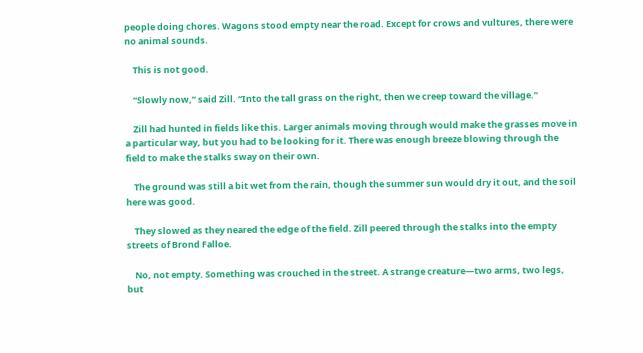people doing chores. Wagons stood empty near the road. Except for crows and vultures, there were no animal sounds.

    This is not good.

    “Slowly now,” said Zill. “Into the tall grass on the right, then we creep toward the village.”

    Zill had hunted in fields like this. Larger animals moving through would make the grasses move in a particular way, but you had to be looking for it. There was enough breeze blowing through the field to make the stalks sway on their own.

    The ground was still a bit wet from the rain, though the summer sun would dry it out, and the soil here was good.

    They slowed as they neared the edge of the field. Zill peered through the stalks into the empty streets of Brond Falloe.

    No, not empty. Something was crouched in the street. A strange creature—two arms, two legs, but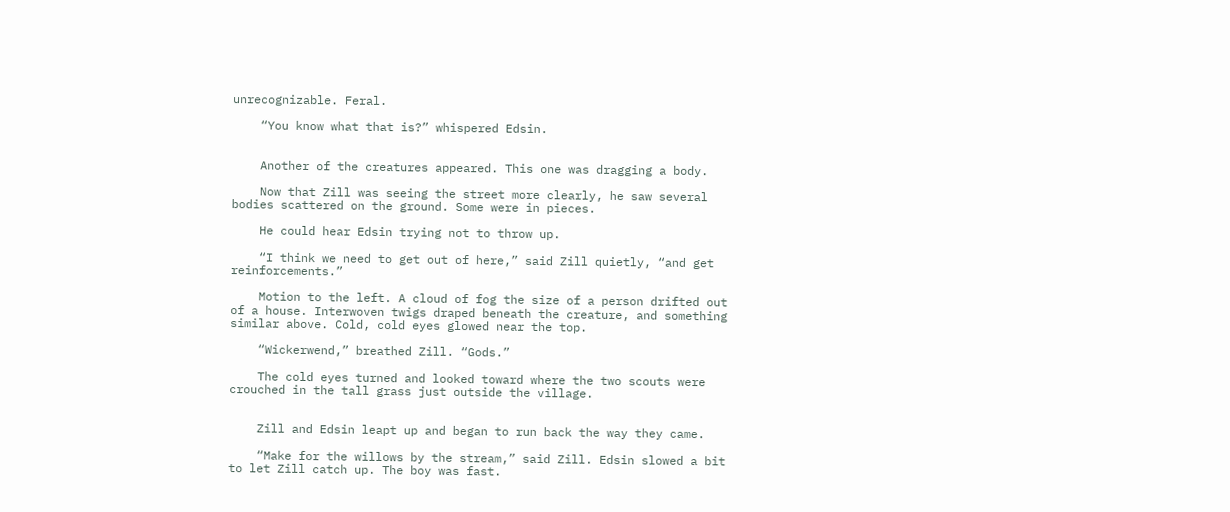unrecognizable. Feral.

    “You know what that is?” whispered Edsin.


    Another of the creatures appeared. This one was dragging a body.

    Now that Zill was seeing the street more clearly, he saw several bodies scattered on the ground. Some were in pieces.

    He could hear Edsin trying not to throw up.

    “I think we need to get out of here,” said Zill quietly, “and get reinforcements.”

    Motion to the left. A cloud of fog the size of a person drifted out of a house. Interwoven twigs draped beneath the creature, and something similar above. Cold, cold eyes glowed near the top.

    “Wickerwend,” breathed Zill. “Gods.”

    The cold eyes turned and looked toward where the two scouts were crouched in the tall grass just outside the village.


    Zill and Edsin leapt up and began to run back the way they came.

    “Make for the willows by the stream,” said Zill. Edsin slowed a bit to let Zill catch up. The boy was fast.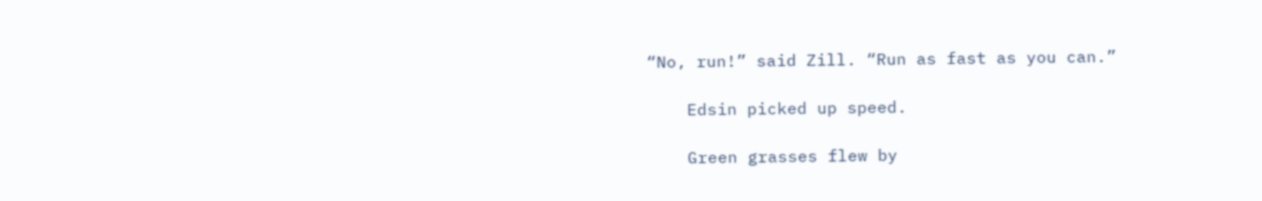“No, run!” said Zill. “Run as fast as you can.”

    Edsin picked up speed.

    Green grasses flew by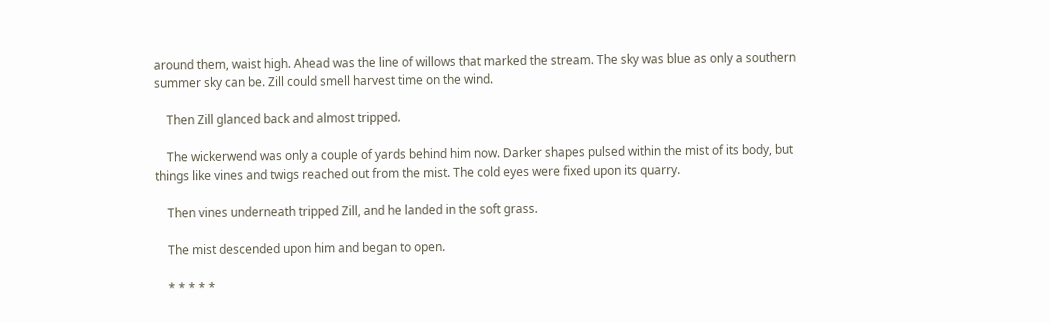around them, waist high. Ahead was the line of willows that marked the stream. The sky was blue as only a southern summer sky can be. Zill could smell harvest time on the wind.

    Then Zill glanced back and almost tripped.

    The wickerwend was only a couple of yards behind him now. Darker shapes pulsed within the mist of its body, but things like vines and twigs reached out from the mist. The cold eyes were fixed upon its quarry.

    Then vines underneath tripped Zill, and he landed in the soft grass.

    The mist descended upon him and began to open.

    * * * * *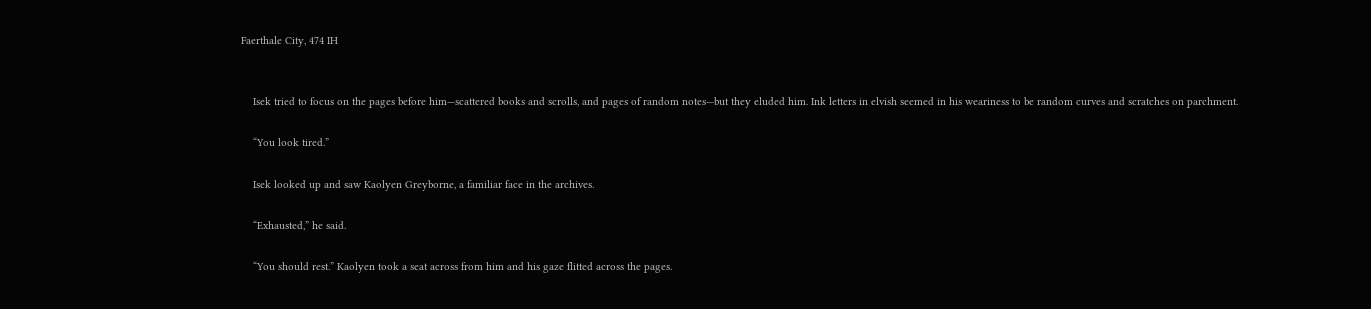Faerthale City, 474 IH


    Isek tried to focus on the pages before him—scattered books and scrolls, and pages of random notes—but they eluded him. Ink letters in elvish seemed in his weariness to be random curves and scratches on parchment.

    “You look tired.”

    Isek looked up and saw Kaolyen Greyborne, a familiar face in the archives.

    “Exhausted,” he said.

    “You should rest.” Kaolyen took a seat across from him and his gaze flitted across the pages.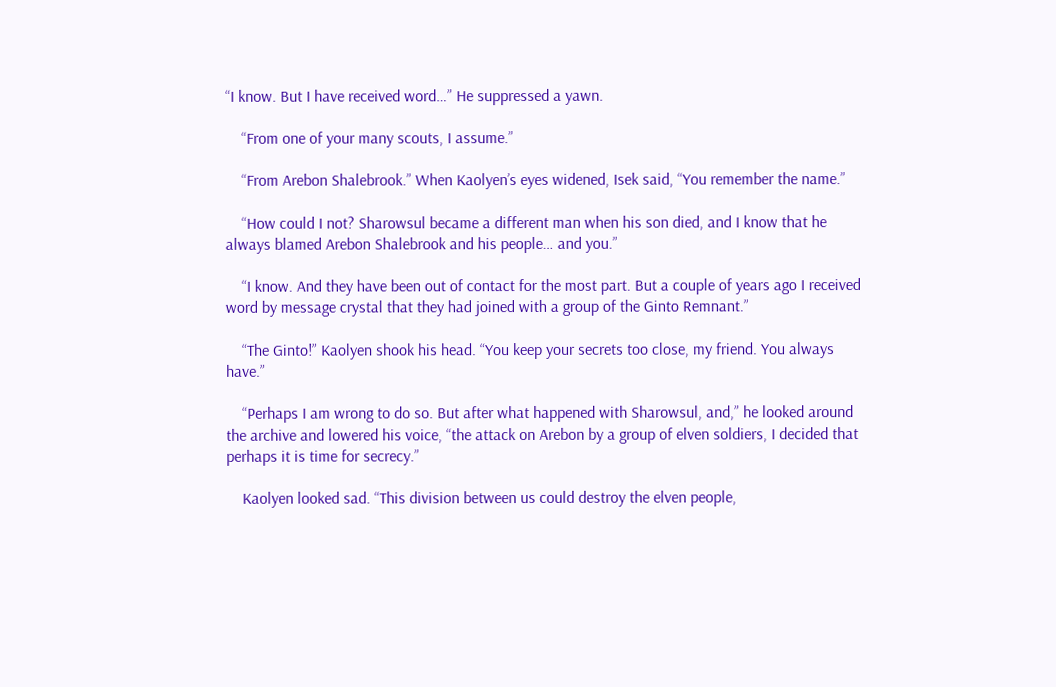“I know. But I have received word…” He suppressed a yawn.

    “From one of your many scouts, I assume.”

    “From Arebon Shalebrook.” When Kaolyen’s eyes widened, Isek said, “You remember the name.”

    “How could I not? Sharowsul became a different man when his son died, and I know that he always blamed Arebon Shalebrook and his people… and you.”

    “I know. And they have been out of contact for the most part. But a couple of years ago I received word by message crystal that they had joined with a group of the Ginto Remnant.”

    “The Ginto!” Kaolyen shook his head. “You keep your secrets too close, my friend. You always have.”

    “Perhaps I am wrong to do so. But after what happened with Sharowsul, and,” he looked around the archive and lowered his voice, “the attack on Arebon by a group of elven soldiers, I decided that perhaps it is time for secrecy.”

    Kaolyen looked sad. “This division between us could destroy the elven people,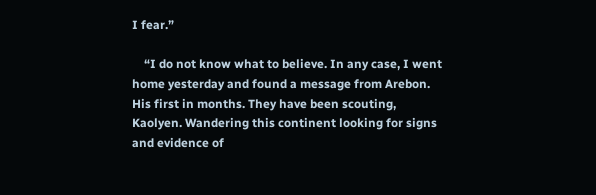I fear.”

    “I do not know what to believe. In any case, I went home yesterday and found a message from Arebon. His first in months. They have been scouting, Kaolyen. Wandering this continent looking for signs and evidence of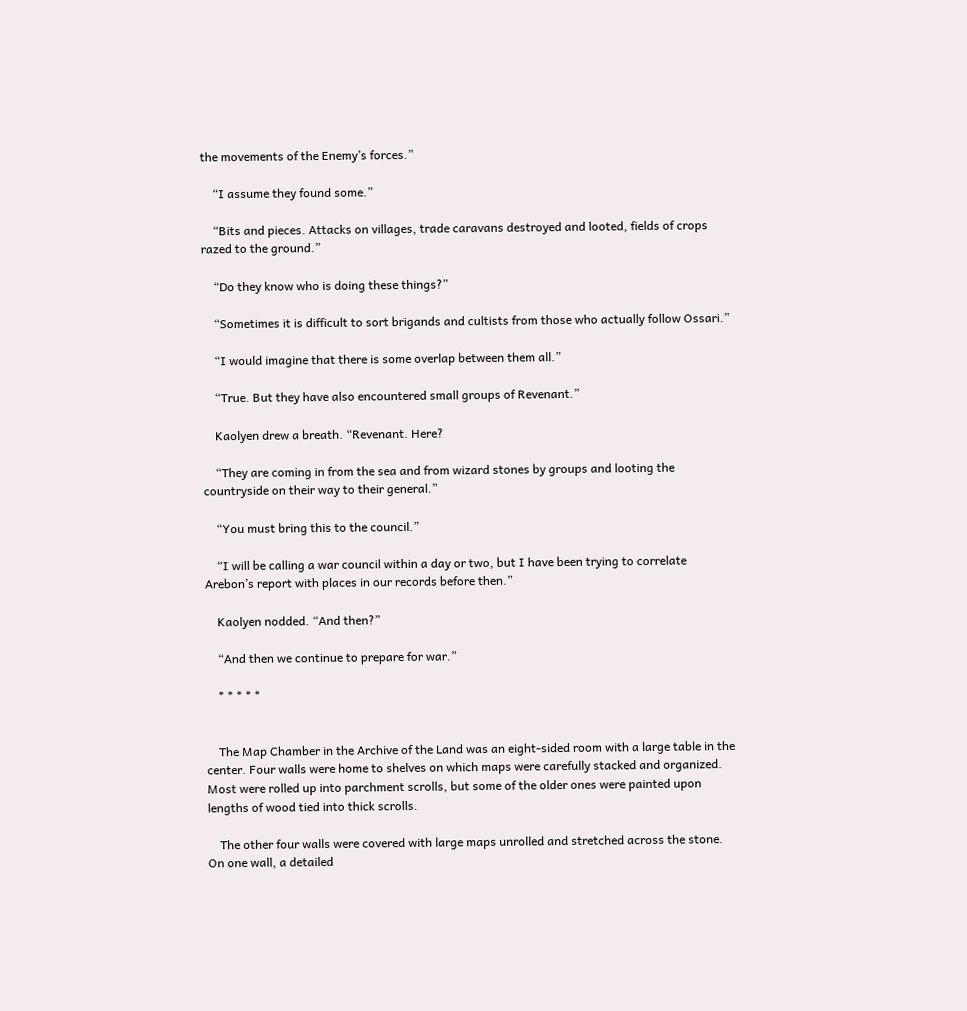the movements of the Enemy’s forces.”

    “I assume they found some.”

    “Bits and pieces. Attacks on villages, trade caravans destroyed and looted, fields of crops razed to the ground.”

    “Do they know who is doing these things?”

    “Sometimes it is difficult to sort brigands and cultists from those who actually follow Ossari.”

    “I would imagine that there is some overlap between them all.”

    “True. But they have also encountered small groups of Revenant.”

    Kaolyen drew a breath. “Revenant. Here?

    “They are coming in from the sea and from wizard stones by groups and looting the countryside on their way to their general.”

    “You must bring this to the council.”

    “I will be calling a war council within a day or two, but I have been trying to correlate Arebon’s report with places in our records before then.”

    Kaolyen nodded. “And then?”

    “And then we continue to prepare for war.”

    * * * * *


    The Map Chamber in the Archive of the Land was an eight-sided room with a large table in the center. Four walls were home to shelves on which maps were carefully stacked and organized. Most were rolled up into parchment scrolls, but some of the older ones were painted upon lengths of wood tied into thick scrolls.

    The other four walls were covered with large maps unrolled and stretched across the stone. On one wall, a detailed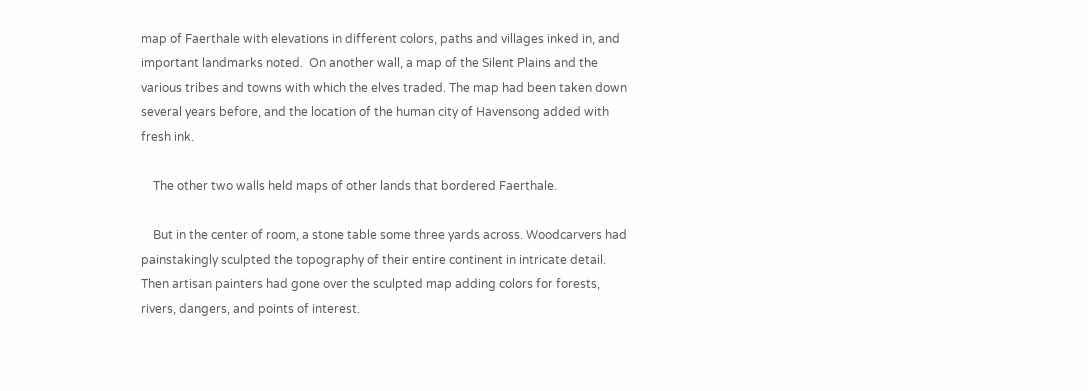map of Faerthale with elevations in different colors, paths and villages inked in, and important landmarks noted.  On another wall, a map of the Silent Plains and the various tribes and towns with which the elves traded. The map had been taken down several years before, and the location of the human city of Havensong added with fresh ink.

    The other two walls held maps of other lands that bordered Faerthale.

    But in the center of room, a stone table some three yards across. Woodcarvers had painstakingly sculpted the topography of their entire continent in intricate detail. Then artisan painters had gone over the sculpted map adding colors for forests, rivers, dangers, and points of interest.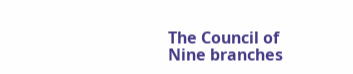The Council of Nine branches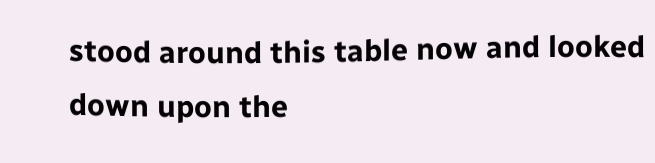stood around this table now and looked down upon the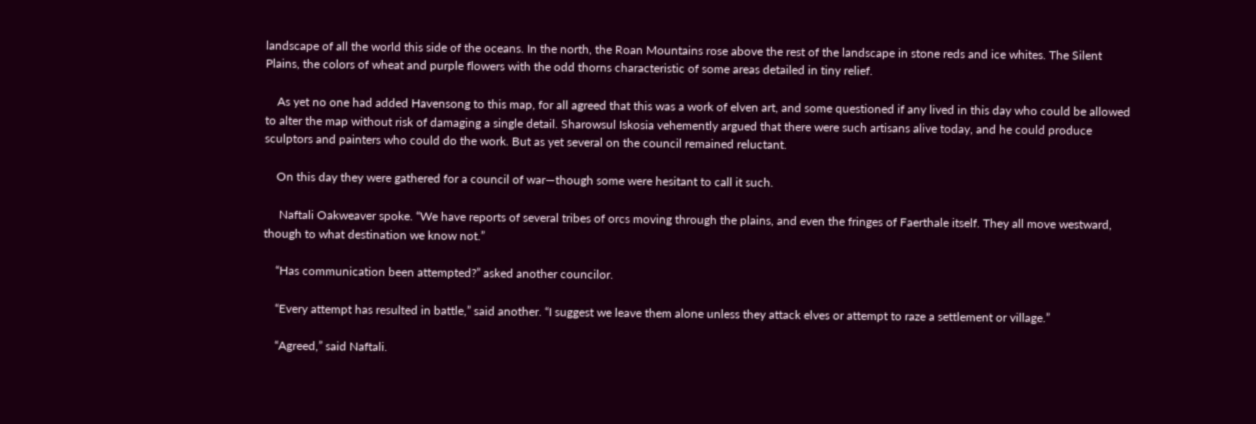landscape of all the world this side of the oceans. In the north, the Roan Mountains rose above the rest of the landscape in stone reds and ice whites. The Silent Plains, the colors of wheat and purple flowers with the odd thorns characteristic of some areas detailed in tiny relief.

    As yet no one had added Havensong to this map, for all agreed that this was a work of elven art, and some questioned if any lived in this day who could be allowed to alter the map without risk of damaging a single detail. Sharowsul Iskosia vehemently argued that there were such artisans alive today, and he could produce sculptors and painters who could do the work. But as yet several on the council remained reluctant.

    On this day they were gathered for a council of war—though some were hesitant to call it such.

     Naftali Oakweaver spoke. “We have reports of several tribes of orcs moving through the plains, and even the fringes of Faerthale itself. They all move westward, though to what destination we know not.”

    “Has communication been attempted?” asked another councilor.

    “Every attempt has resulted in battle,” said another. “I suggest we leave them alone unless they attack elves or attempt to raze a settlement or village.”

    “Agreed,” said Naftali.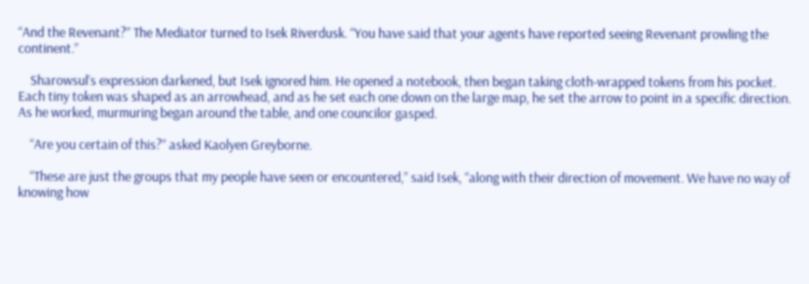“And the Revenant?” The Mediator turned to Isek Riverdusk. “You have said that your agents have reported seeing Revenant prowling the continent.”

    Sharowsul’s expression darkened, but Isek ignored him. He opened a notebook, then began taking cloth-wrapped tokens from his pocket. Each tiny token was shaped as an arrowhead, and as he set each one down on the large map, he set the arrow to point in a specific direction. As he worked, murmuring began around the table, and one councilor gasped.

    “Are you certain of this?” asked Kaolyen Greyborne.

    “These are just the groups that my people have seen or encountered,” said Isek, “along with their direction of movement. We have no way of knowing how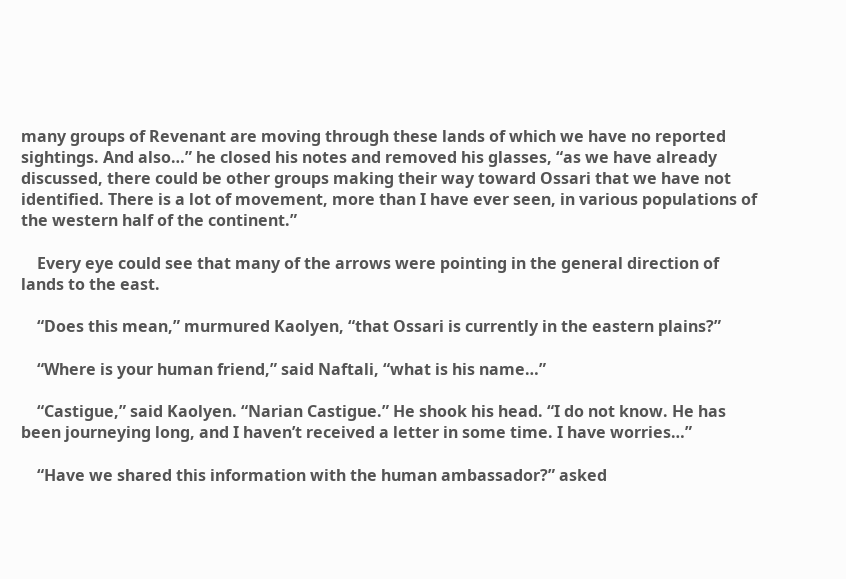many groups of Revenant are moving through these lands of which we have no reported sightings. And also…” he closed his notes and removed his glasses, “as we have already discussed, there could be other groups making their way toward Ossari that we have not identified. There is a lot of movement, more than I have ever seen, in various populations of the western half of the continent.”

    Every eye could see that many of the arrows were pointing in the general direction of lands to the east.

    “Does this mean,” murmured Kaolyen, “that Ossari is currently in the eastern plains?”

    “Where is your human friend,” said Naftali, “what is his name…”

    “Castigue,” said Kaolyen. “Narian Castigue.” He shook his head. “I do not know. He has been journeying long, and I haven’t received a letter in some time. I have worries…”

    “Have we shared this information with the human ambassador?” asked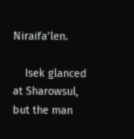Niraifa’len.

    Isek glanced at Sharowsul, but the man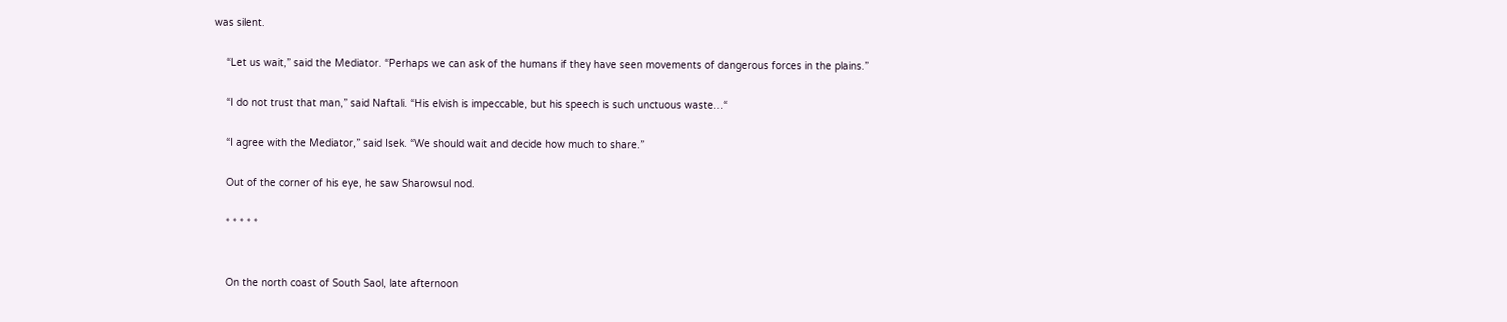was silent.

    “Let us wait,” said the Mediator. “Perhaps we can ask of the humans if they have seen movements of dangerous forces in the plains.”

    “I do not trust that man,” said Naftali. “His elvish is impeccable, but his speech is such unctuous waste…“

    “I agree with the Mediator,” said Isek. “We should wait and decide how much to share.”

    Out of the corner of his eye, he saw Sharowsul nod.

    * * * * *


    On the north coast of South Saol, late afternoon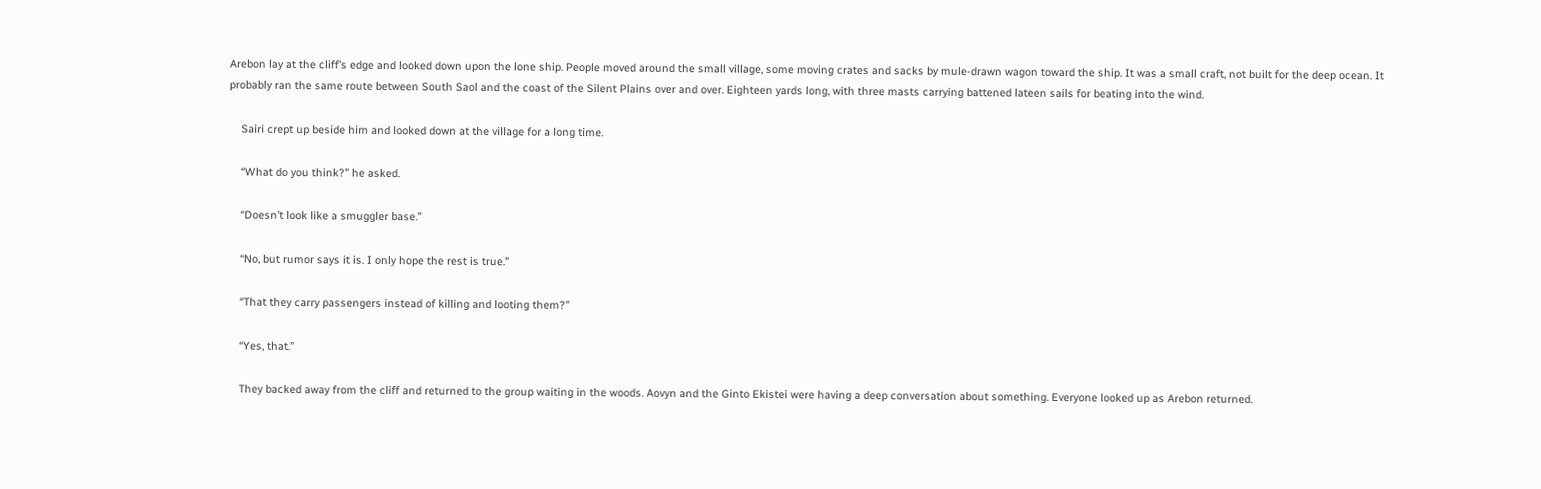Arebon lay at the cliff’s edge and looked down upon the lone ship. People moved around the small village, some moving crates and sacks by mule-drawn wagon toward the ship. It was a small craft, not built for the deep ocean. It probably ran the same route between South Saol and the coast of the Silent Plains over and over. Eighteen yards long, with three masts carrying battened lateen sails for beating into the wind.

    Sairi crept up beside him and looked down at the village for a long time.

    “What do you think?” he asked.

    “Doesn’t look like a smuggler base.”

    “No, but rumor says it is. I only hope the rest is true.”

    “That they carry passengers instead of killing and looting them?”

    “Yes, that.”

    They backed away from the cliff and returned to the group waiting in the woods. Aovyn and the Ginto Ekistei were having a deep conversation about something. Everyone looked up as Arebon returned.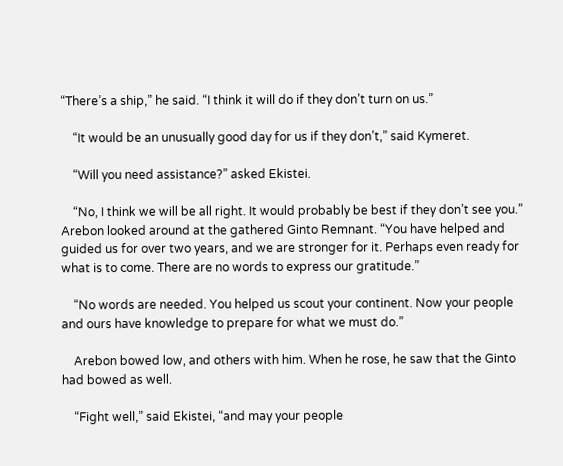“There’s a ship,” he said. “I think it will do if they don’t turn on us.”

    “It would be an unusually good day for us if they don’t,” said Kymeret.

    “Will you need assistance?” asked Ekistei.

    “No, I think we will be all right. It would probably be best if they don’t see you.” Arebon looked around at the gathered Ginto Remnant. “You have helped and guided us for over two years, and we are stronger for it. Perhaps even ready for what is to come. There are no words to express our gratitude.”

    “No words are needed. You helped us scout your continent. Now your people and ours have knowledge to prepare for what we must do.”

    Arebon bowed low, and others with him. When he rose, he saw that the Ginto had bowed as well.

    “Fight well,” said Ekistei, “and may your people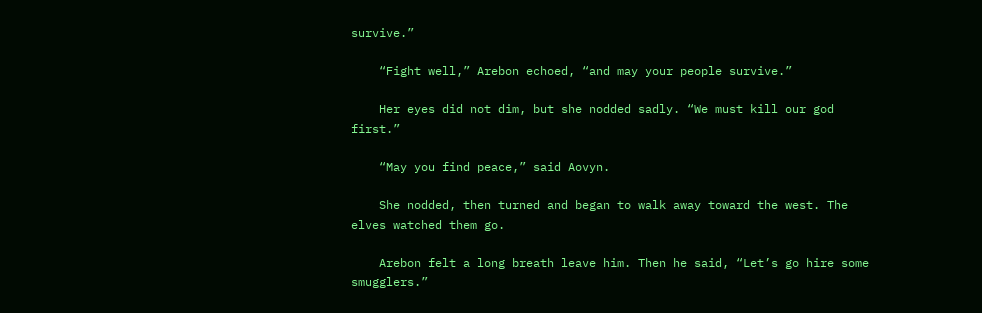survive.”

    “Fight well,” Arebon echoed, “and may your people survive.”

    Her eyes did not dim, but she nodded sadly. “We must kill our god first.”

    “May you find peace,” said Aovyn.

    She nodded, then turned and began to walk away toward the west. The elves watched them go.

    Arebon felt a long breath leave him. Then he said, “Let’s go hire some smugglers.”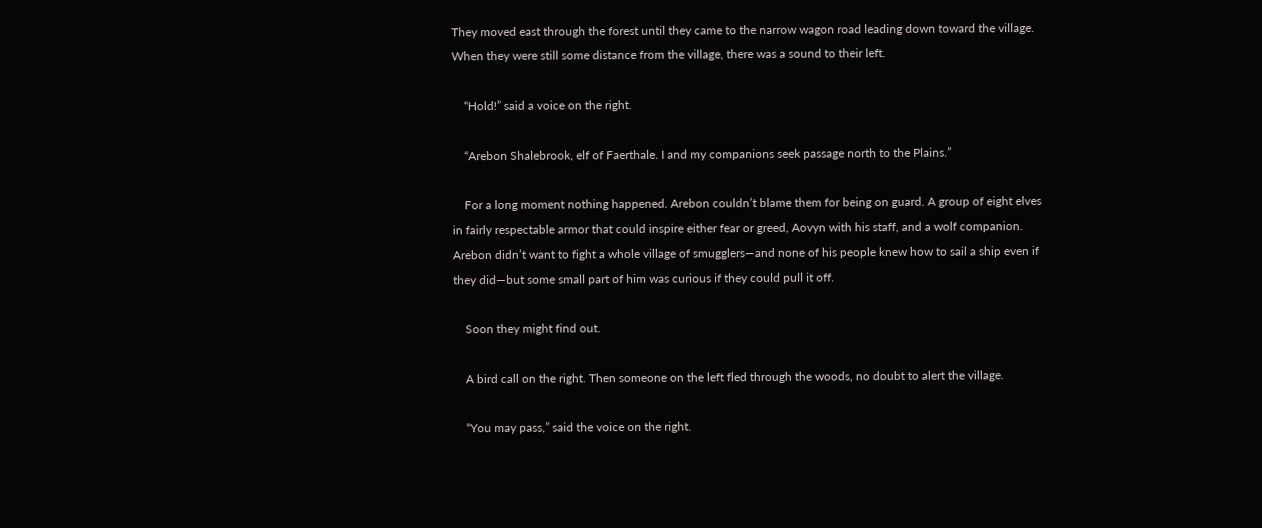They moved east through the forest until they came to the narrow wagon road leading down toward the village. When they were still some distance from the village, there was a sound to their left.

    “Hold!” said a voice on the right.

    “Arebon Shalebrook, elf of Faerthale. I and my companions seek passage north to the Plains.”

    For a long moment nothing happened. Arebon couldn’t blame them for being on guard. A group of eight elves in fairly respectable armor that could inspire either fear or greed, Aovyn with his staff, and a wolf companion. Arebon didn’t want to fight a whole village of smugglers—and none of his people knew how to sail a ship even if they did—but some small part of him was curious if they could pull it off.

    Soon they might find out.

    A bird call on the right. Then someone on the left fled through the woods, no doubt to alert the village.

    “You may pass,” said the voice on the right.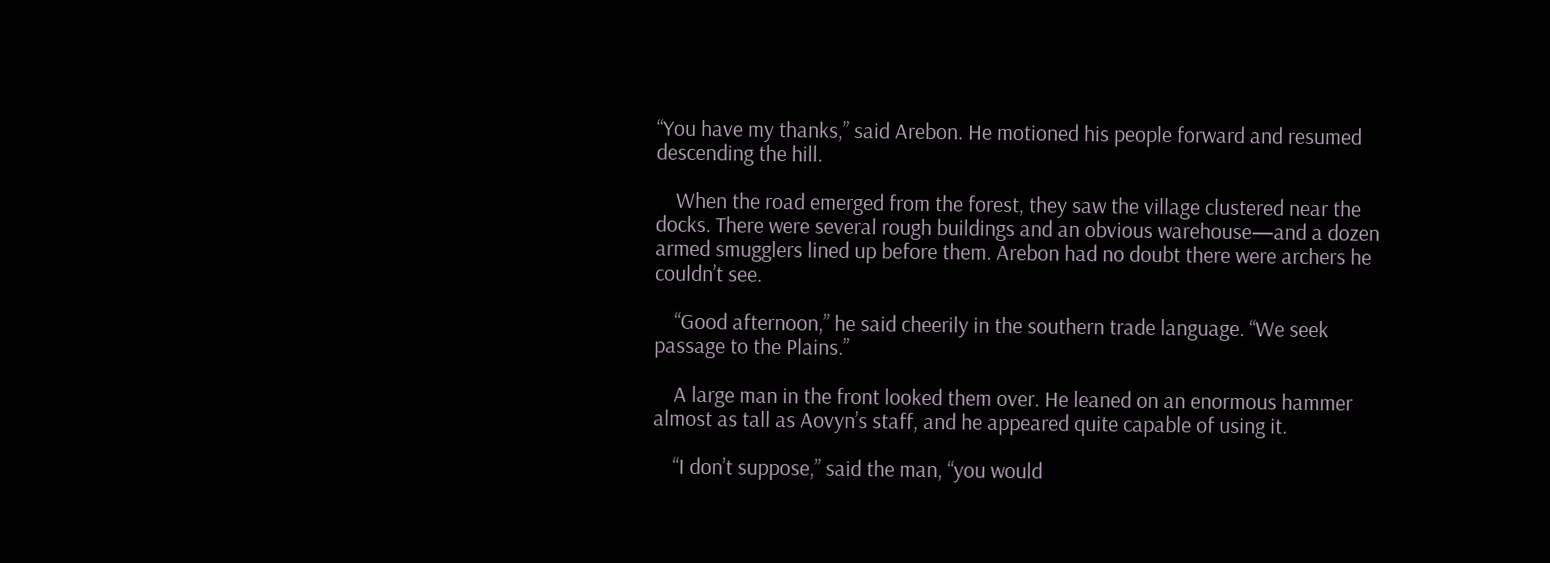“You have my thanks,” said Arebon. He motioned his people forward and resumed descending the hill.

    When the road emerged from the forest, they saw the village clustered near the docks. There were several rough buildings and an obvious warehouse—and a dozen armed smugglers lined up before them. Arebon had no doubt there were archers he couldn’t see.

    “Good afternoon,” he said cheerily in the southern trade language. “We seek passage to the Plains.”

    A large man in the front looked them over. He leaned on an enormous hammer almost as tall as Aovyn’s staff, and he appeared quite capable of using it.

    “I don’t suppose,” said the man, “you would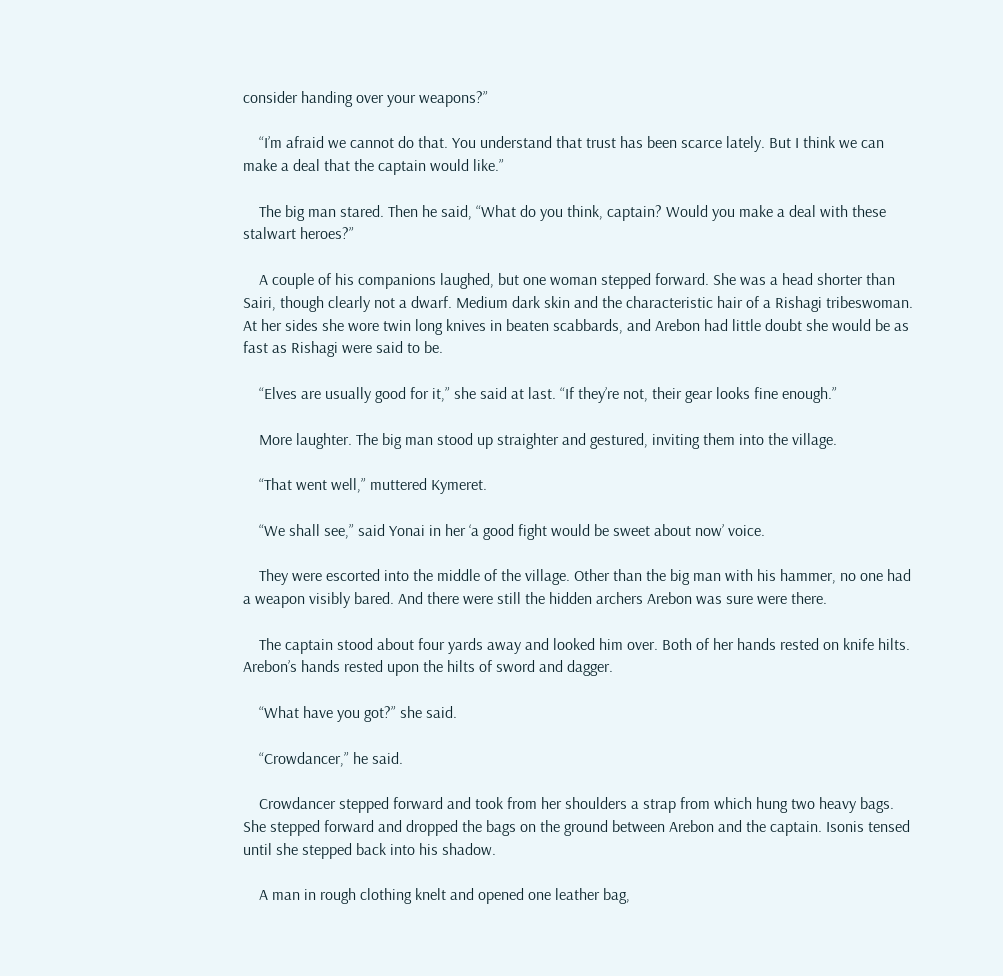consider handing over your weapons?”

    “I’m afraid we cannot do that. You understand that trust has been scarce lately. But I think we can make a deal that the captain would like.”

    The big man stared. Then he said, “What do you think, captain? Would you make a deal with these stalwart heroes?”

    A couple of his companions laughed, but one woman stepped forward. She was a head shorter than Sairi, though clearly not a dwarf. Medium dark skin and the characteristic hair of a Rishagi tribeswoman. At her sides she wore twin long knives in beaten scabbards, and Arebon had little doubt she would be as fast as Rishagi were said to be.

    “Elves are usually good for it,” she said at last. “If they’re not, their gear looks fine enough.”

    More laughter. The big man stood up straighter and gestured, inviting them into the village.

    “That went well,” muttered Kymeret.

    “We shall see,” said Yonai in her ‘a good fight would be sweet about now’ voice.

    They were escorted into the middle of the village. Other than the big man with his hammer, no one had a weapon visibly bared. And there were still the hidden archers Arebon was sure were there.

    The captain stood about four yards away and looked him over. Both of her hands rested on knife hilts. Arebon’s hands rested upon the hilts of sword and dagger.

    “What have you got?” she said.

    “Crowdancer,” he said.

    Crowdancer stepped forward and took from her shoulders a strap from which hung two heavy bags. She stepped forward and dropped the bags on the ground between Arebon and the captain. Isonis tensed until she stepped back into his shadow.

    A man in rough clothing knelt and opened one leather bag,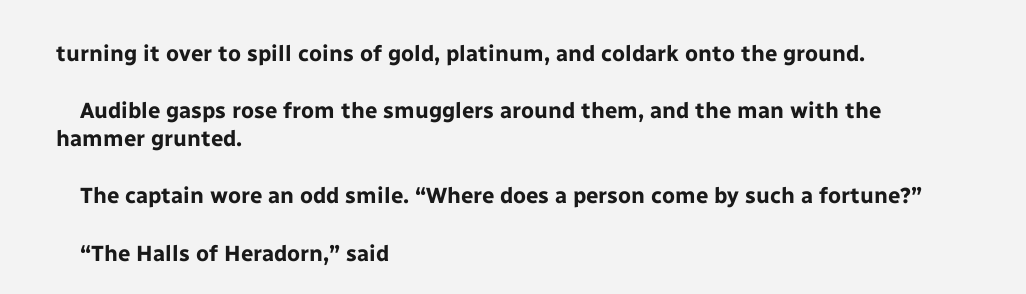turning it over to spill coins of gold, platinum, and coldark onto the ground.

    Audible gasps rose from the smugglers around them, and the man with the hammer grunted.

    The captain wore an odd smile. “Where does a person come by such a fortune?”

    “The Halls of Heradorn,” said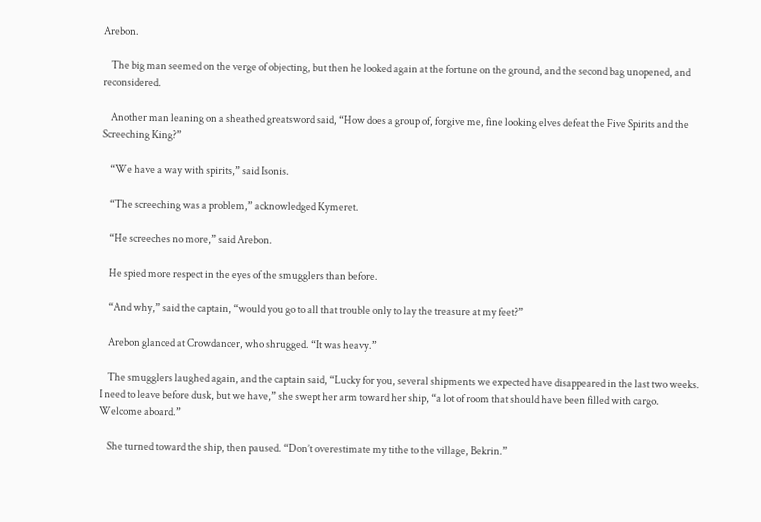Arebon.

    The big man seemed on the verge of objecting, but then he looked again at the fortune on the ground, and the second bag unopened, and reconsidered.

    Another man leaning on a sheathed greatsword said, “How does a group of, forgive me, fine looking elves defeat the Five Spirits and the Screeching King?”

    “We have a way with spirits,” said Isonis.

    “The screeching was a problem,” acknowledged Kymeret.

    “He screeches no more,” said Arebon.

    He spied more respect in the eyes of the smugglers than before.

    “And why,” said the captain, “would you go to all that trouble only to lay the treasure at my feet?”

    Arebon glanced at Crowdancer, who shrugged. “It was heavy.”

    The smugglers laughed again, and the captain said, “Lucky for you, several shipments we expected have disappeared in the last two weeks. I need to leave before dusk, but we have,” she swept her arm toward her ship, “a lot of room that should have been filled with cargo. Welcome aboard.”

    She turned toward the ship, then paused. “Don’t overestimate my tithe to the village, Bekrin.”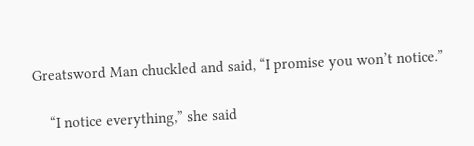Greatsword Man chuckled and said, “I promise you won’t notice.”

    “I notice everything,” she said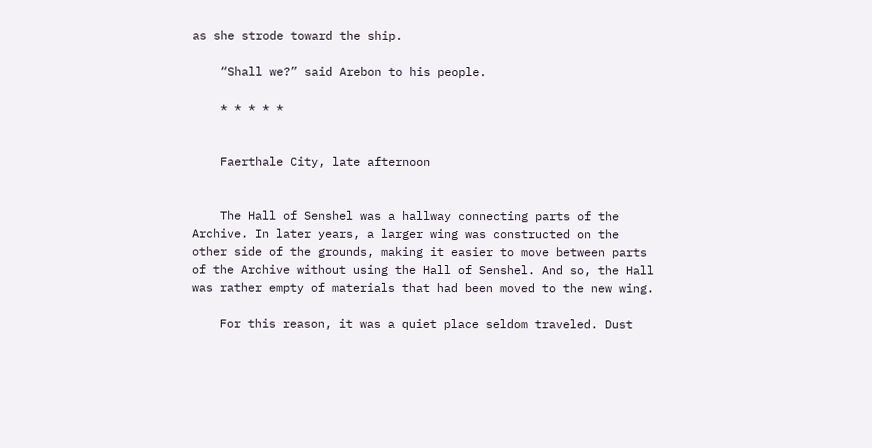as she strode toward the ship.

    “Shall we?” said Arebon to his people.

    * * * * *


    Faerthale City, late afternoon


    The Hall of Senshel was a hallway connecting parts of the Archive. In later years, a larger wing was constructed on the other side of the grounds, making it easier to move between parts of the Archive without using the Hall of Senshel. And so, the Hall was rather empty of materials that had been moved to the new wing.

    For this reason, it was a quiet place seldom traveled. Dust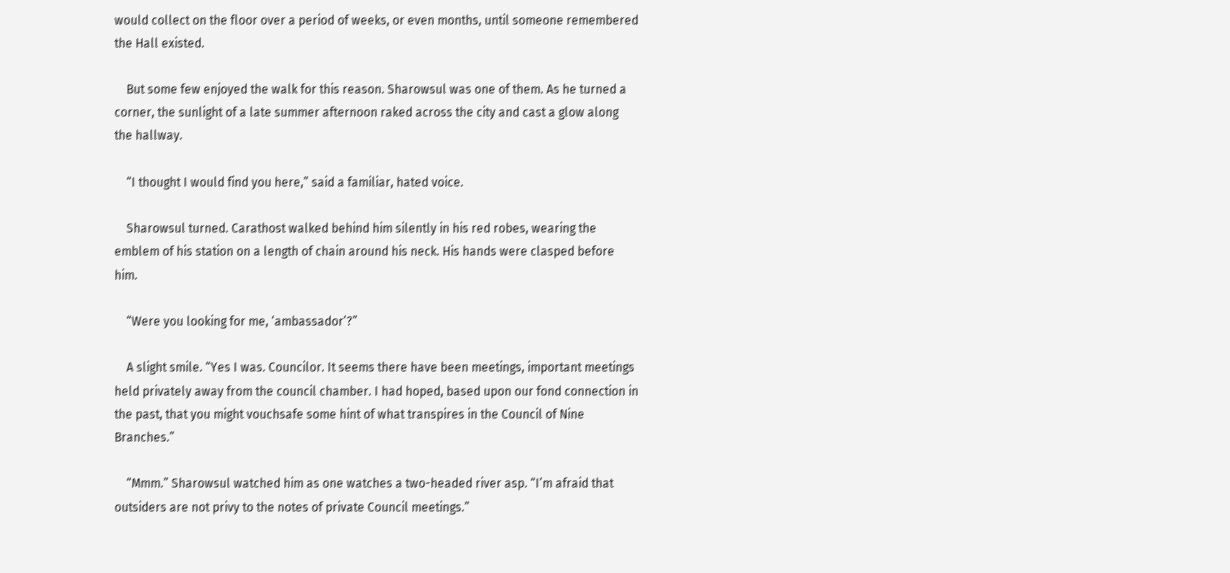would collect on the floor over a period of weeks, or even months, until someone remembered the Hall existed.

    But some few enjoyed the walk for this reason. Sharowsul was one of them. As he turned a corner, the sunlight of a late summer afternoon raked across the city and cast a glow along the hallway.

    “I thought I would find you here,” said a familiar, hated voice.

    Sharowsul turned. Carathost walked behind him silently in his red robes, wearing the emblem of his station on a length of chain around his neck. His hands were clasped before him.

    “Were you looking for me, ‘ambassador’?”

    A slight smile. “Yes I was. Councilor. It seems there have been meetings, important meetings held privately away from the council chamber. I had hoped, based upon our fond connection in the past, that you might vouchsafe some hint of what transpires in the Council of Nine Branches.”

    “Mmm.” Sharowsul watched him as one watches a two-headed river asp. “I’m afraid that outsiders are not privy to the notes of private Council meetings.”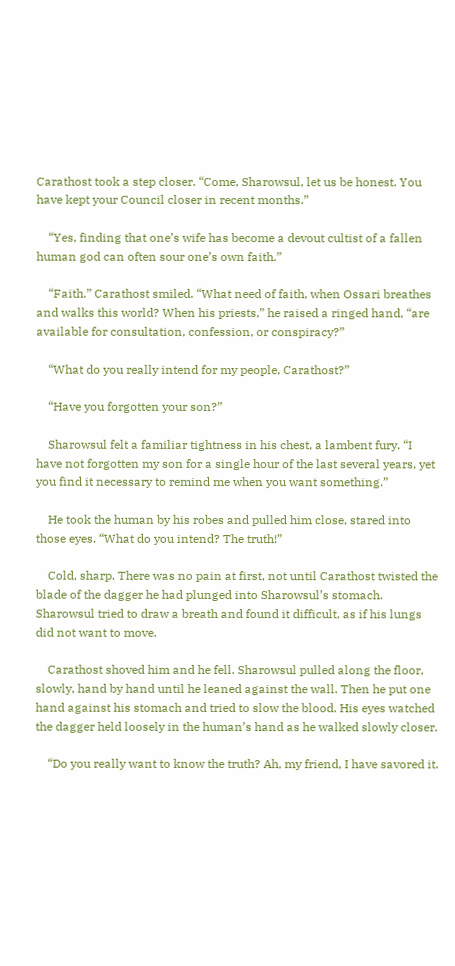Carathost took a step closer. “Come, Sharowsul, let us be honest. You have kept your Council closer in recent months.”

    “Yes, finding that one’s wife has become a devout cultist of a fallen human god can often sour one’s own faith.”

    “Faith.” Carathost smiled. “What need of faith, when Ossari breathes and walks this world? When his priests,” he raised a ringed hand, “are available for consultation, confession, or conspiracy?”

    “What do you really intend for my people, Carathost?”

    “Have you forgotten your son?”

    Sharowsul felt a familiar tightness in his chest, a lambent fury. “I have not forgotten my son for a single hour of the last several years, yet you find it necessary to remind me when you want something.”

    He took the human by his robes and pulled him close, stared into those eyes. “What do you intend? The truth!”

    Cold, sharp. There was no pain at first, not until Carathost twisted the blade of the dagger he had plunged into Sharowsul’s stomach. Sharowsul tried to draw a breath and found it difficult, as if his lungs did not want to move.

    Carathost shoved him and he fell. Sharowsul pulled along the floor, slowly, hand by hand until he leaned against the wall. Then he put one hand against his stomach and tried to slow the blood. His eyes watched the dagger held loosely in the human’s hand as he walked slowly closer.

    “Do you really want to know the truth? Ah, my friend, I have savored it.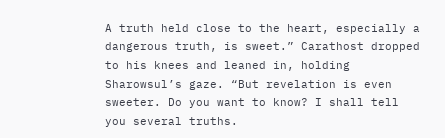A truth held close to the heart, especially a dangerous truth, is sweet.” Carathost dropped to his knees and leaned in, holding Sharowsul’s gaze. “But revelation is even sweeter. Do you want to know? I shall tell you several truths.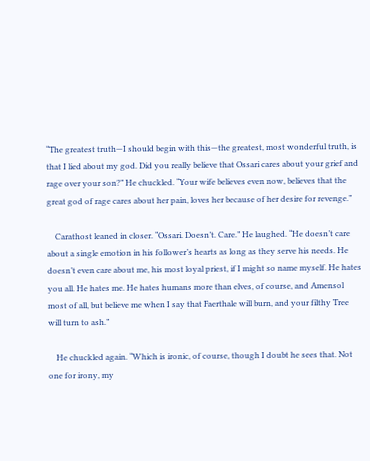“The greatest truth—I should begin with this—the greatest, most wonderful truth, is that I lied about my god. Did you really believe that Ossari cares about your grief and rage over your son?” He chuckled. “Your wife believes even now, believes that the great god of rage cares about her pain, loves her because of her desire for revenge.”

    Carathost leaned in closer. “Ossari. Doesn’t. Care.” He laughed. “He doesn’t care about a single emotion in his follower’s hearts as long as they serve his needs. He doesn’t even care about me, his most loyal priest, if I might so name myself. He hates you all. He hates me. He hates humans more than elves, of course, and Amensol most of all, but believe me when I say that Faerthale will burn, and your filthy Tree will turn to ash.”

    He chuckled again. “Which is ironic, of course, though I doubt he sees that. Not one for irony, my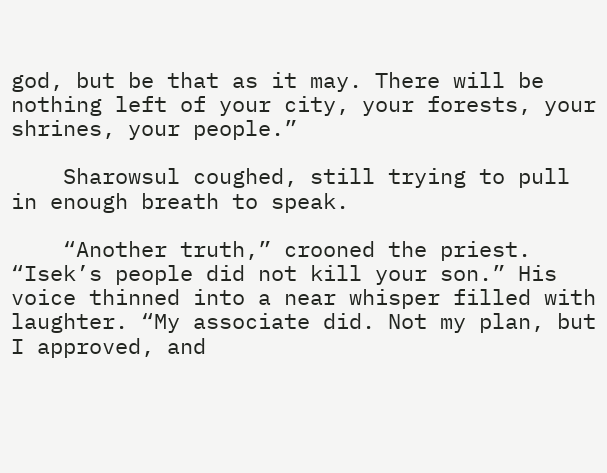god, but be that as it may. There will be nothing left of your city, your forests, your shrines, your people.”

    Sharowsul coughed, still trying to pull in enough breath to speak.

    “Another truth,” crooned the priest. “Isek’s people did not kill your son.” His voice thinned into a near whisper filled with laughter. “My associate did. Not my plan, but I approved, and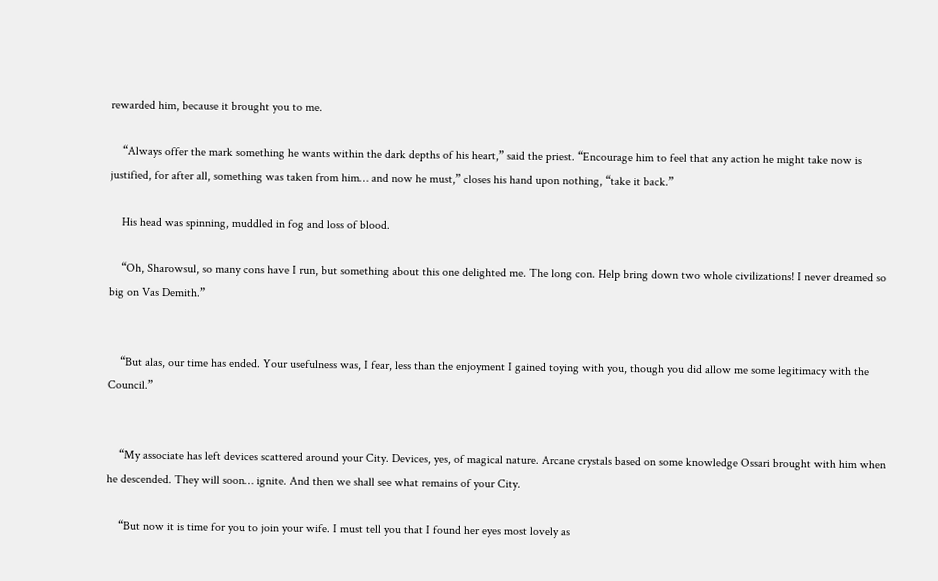rewarded him, because it brought you to me.

    “Always offer the mark something he wants within the dark depths of his heart,” said the priest. “Encourage him to feel that any action he might take now is justified, for after all, something was taken from him… and now he must,” closes his hand upon nothing, “take it back.”

    His head was spinning, muddled in fog and loss of blood.

    “Oh, Sharowsul, so many cons have I run, but something about this one delighted me. The long con. Help bring down two whole civilizations! I never dreamed so big on Vas Demith.”


    “But alas, our time has ended. Your usefulness was, I fear, less than the enjoyment I gained toying with you, though you did allow me some legitimacy with the Council.”


    “My associate has left devices scattered around your City. Devices, yes, of magical nature. Arcane crystals based on some knowledge Ossari brought with him when he descended. They will soon… ignite. And then we shall see what remains of your City.

    “But now it is time for you to join your wife. I must tell you that I found her eyes most lovely as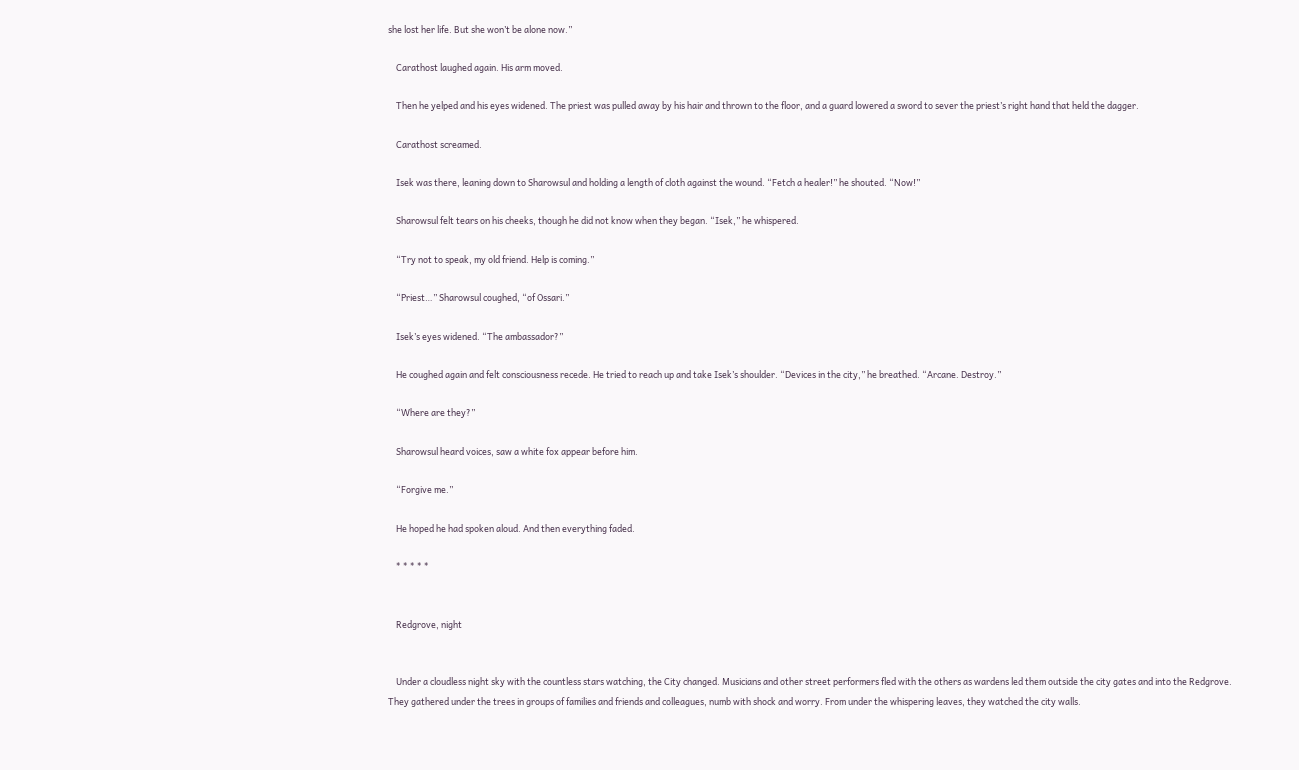she lost her life. But she won’t be alone now.”

    Carathost laughed again. His arm moved.

    Then he yelped and his eyes widened. The priest was pulled away by his hair and thrown to the floor, and a guard lowered a sword to sever the priest’s right hand that held the dagger.

    Carathost screamed.

    Isek was there, leaning down to Sharowsul and holding a length of cloth against the wound. “Fetch a healer!” he shouted. “Now!”

    Sharowsul felt tears on his cheeks, though he did not know when they began. “Isek,” he whispered.

    “Try not to speak, my old friend. Help is coming.”

    “Priest…” Sharowsul coughed, “of Ossari.”

    Isek’s eyes widened. “The ambassador?”

    He coughed again and felt consciousness recede. He tried to reach up and take Isek’s shoulder. “Devices in the city,” he breathed. “Arcane. Destroy.”

    “Where are they?”

    Sharowsul heard voices, saw a white fox appear before him.

    “Forgive me.”

    He hoped he had spoken aloud. And then everything faded.

    * * * * *


    Redgrove, night


    Under a cloudless night sky with the countless stars watching, the City changed. Musicians and other street performers fled with the others as wardens led them outside the city gates and into the Redgrove. They gathered under the trees in groups of families and friends and colleagues, numb with shock and worry. From under the whispering leaves, they watched the city walls.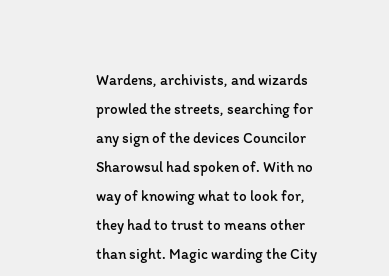Wardens, archivists, and wizards prowled the streets, searching for any sign of the devices Councilor Sharowsul had spoken of. With no way of knowing what to look for, they had to trust to means other than sight. Magic warding the City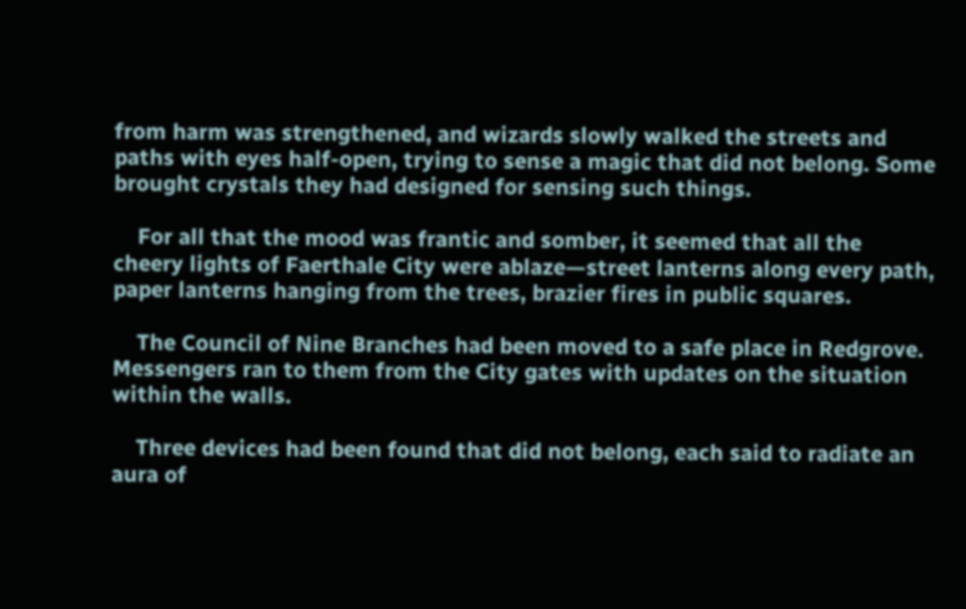from harm was strengthened, and wizards slowly walked the streets and paths with eyes half-open, trying to sense a magic that did not belong. Some brought crystals they had designed for sensing such things.

    For all that the mood was frantic and somber, it seemed that all the cheery lights of Faerthale City were ablaze—street lanterns along every path, paper lanterns hanging from the trees, brazier fires in public squares.

    The Council of Nine Branches had been moved to a safe place in Redgrove. Messengers ran to them from the City gates with updates on the situation within the walls.

    Three devices had been found that did not belong, each said to radiate an aura of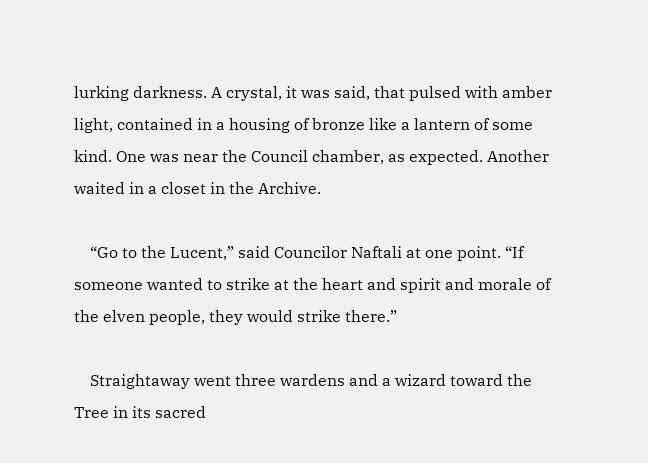lurking darkness. A crystal, it was said, that pulsed with amber light, contained in a housing of bronze like a lantern of some kind. One was near the Council chamber, as expected. Another waited in a closet in the Archive.

    “Go to the Lucent,” said Councilor Naftali at one point. “If someone wanted to strike at the heart and spirit and morale of the elven people, they would strike there.”

    Straightaway went three wardens and a wizard toward the Tree in its sacred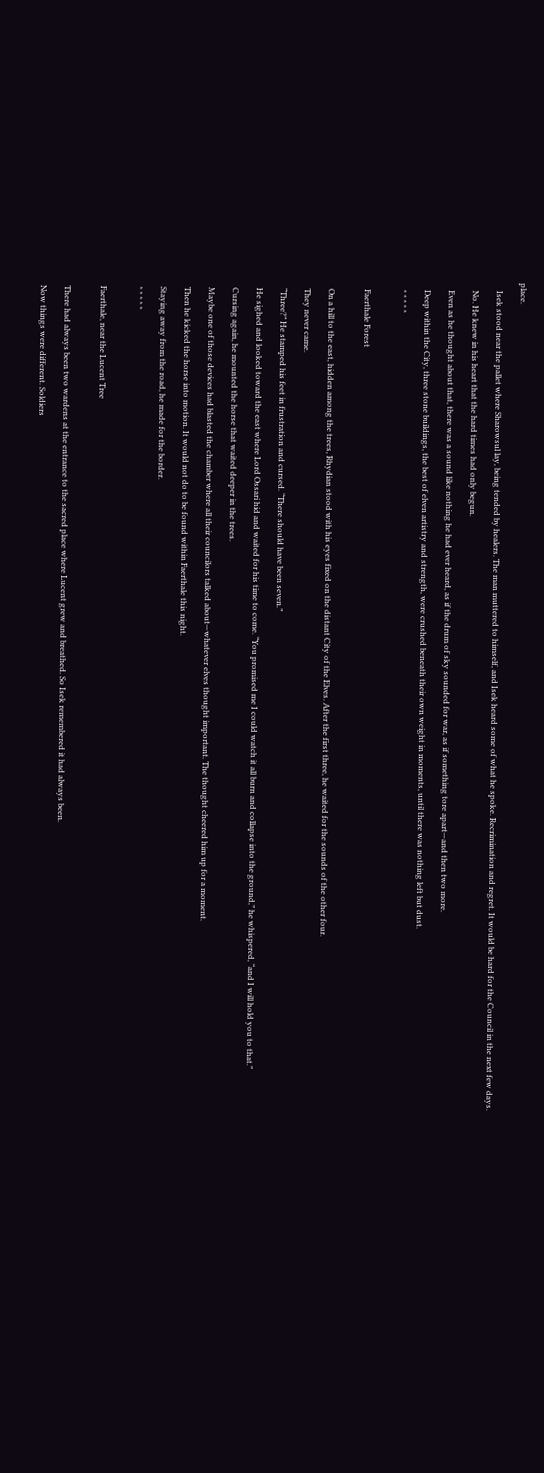place.

    Isek stood near the pallet where Sharowsul lay, being tended by healers. The man muttered to himself, and Isek heard some of what he spoke. Recrimination and regret. It would be hard for the Council in the next few days.

    No. He knew in his heart that the hard times had only begun.

    Even as he thought about that, there was a sound like nothing he had ever heard, as if the drum of sky sounded for war, as if something tore apart—and then two more.

    Deep within the City, three stone buildings, the best of elven artistry and strength, were crushed beneath their own weight in moments, until there was nothing left but dust.

    * * * * *


    Faerthale Forest


    On a hill to the east, hidden among the trees, Rhydian stood with his eyes fixed on the distant City of the Elves. After the first three, he waited for the sounds of the other four.

    They never came.

    “Three?” He stamped his feet in frustration and cursed. “There should have been seven.”

    He sighed and looked toward the east where Lord Ossari hid and waited for his time to come. “You promised me I could watch it all burn and collapse into the ground,” he whispered, “and I will hold you to that.”

    Cursing again, he mounted the horse that waited deeper in the trees.

    Maybe one of those devices had blasted the chamber where all their councilors talked about—whatever elves thought important. The thought cheered him up for a moment.

    Then he kicked the horse into motion. It would not do to be found within Faerthale this night.

    Staying away from the road, he made for the border.

    * * * * *


    Faerthale, near the Lucent Tree


    There had always been two wardens at the entrance to the sacred place where Lucent grew and breathed. So Isek remembered it had always been.

    Now things were different. Soldiers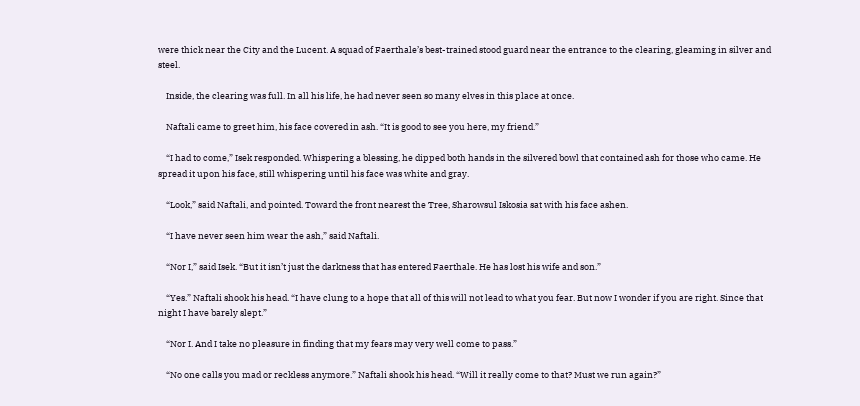were thick near the City and the Lucent. A squad of Faerthale’s best-trained stood guard near the entrance to the clearing, gleaming in silver and steel.

    Inside, the clearing was full. In all his life, he had never seen so many elves in this place at once.

    Naftali came to greet him, his face covered in ash. “It is good to see you here, my friend.”

    “I had to come,” Isek responded. Whispering a blessing, he dipped both hands in the silvered bowl that contained ash for those who came. He spread it upon his face, still whispering until his face was white and gray.

    “Look,” said Naftali, and pointed. Toward the front nearest the Tree, Sharowsul Iskosia sat with his face ashen.

    “I have never seen him wear the ash,” said Naftali.

    “Nor I,” said Isek. “But it isn’t just the darkness that has entered Faerthale. He has lost his wife and son.”

    “Yes.” Naftali shook his head. “I have clung to a hope that all of this will not lead to what you fear. But now I wonder if you are right. Since that night I have barely slept.”

    “Nor I. And I take no pleasure in finding that my fears may very well come to pass.”

    “No one calls you mad or reckless anymore.” Naftali shook his head. “Will it really come to that? Must we run again?”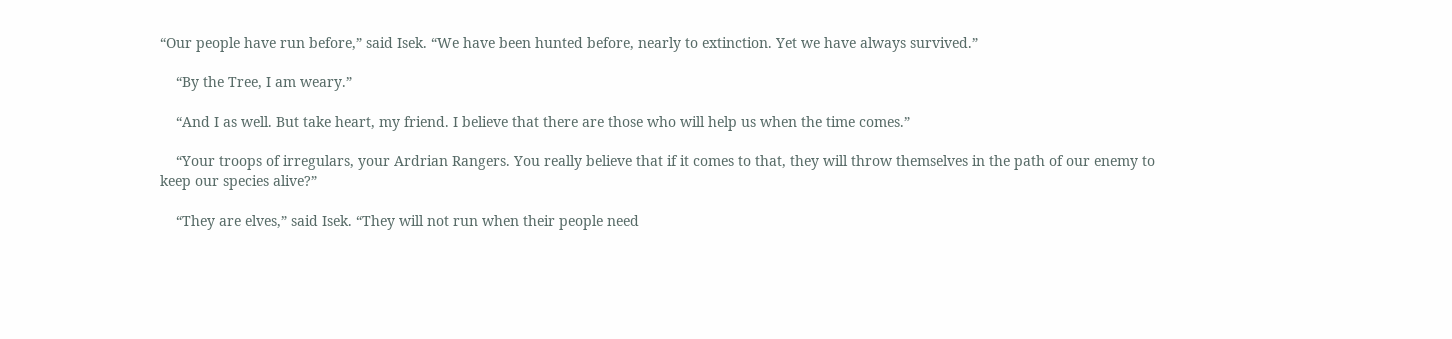“Our people have run before,” said Isek. “We have been hunted before, nearly to extinction. Yet we have always survived.”

    “By the Tree, I am weary.”

    “And I as well. But take heart, my friend. I believe that there are those who will help us when the time comes.”

    “Your troops of irregulars, your Ardrian Rangers. You really believe that if it comes to that, they will throw themselves in the path of our enemy to keep our species alive?”

    “They are elves,” said Isek. “They will not run when their people need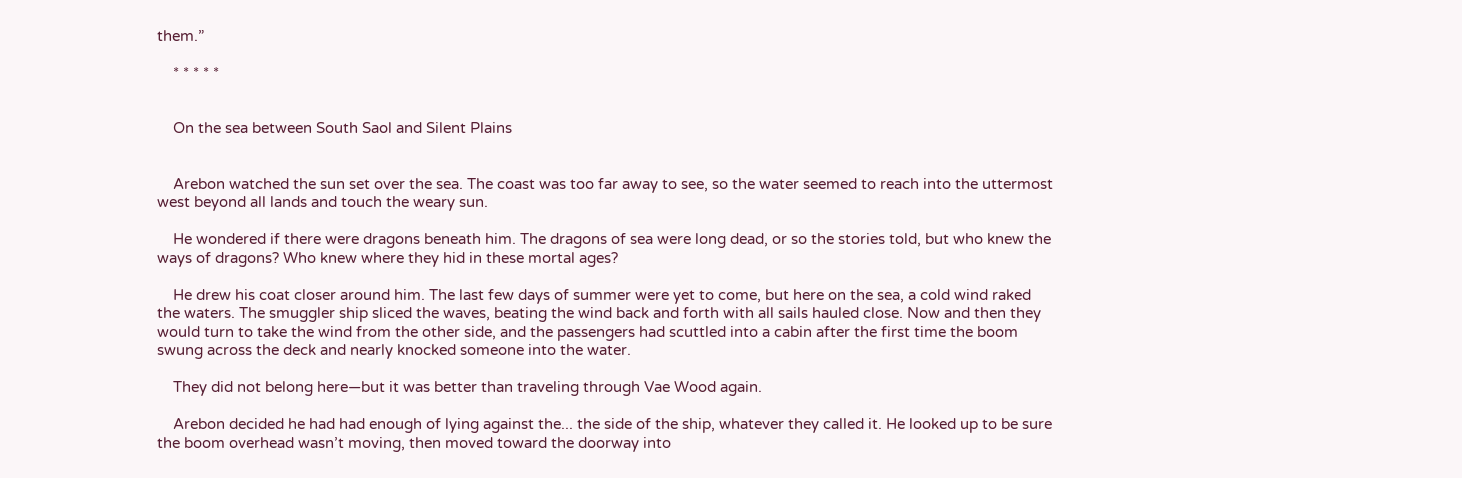them.”

    * * * * *


    On the sea between South Saol and Silent Plains


    Arebon watched the sun set over the sea. The coast was too far away to see, so the water seemed to reach into the uttermost west beyond all lands and touch the weary sun.

    He wondered if there were dragons beneath him. The dragons of sea were long dead, or so the stories told, but who knew the ways of dragons? Who knew where they hid in these mortal ages?

    He drew his coat closer around him. The last few days of summer were yet to come, but here on the sea, a cold wind raked the waters. The smuggler ship sliced the waves, beating the wind back and forth with all sails hauled close. Now and then they would turn to take the wind from the other side, and the passengers had scuttled into a cabin after the first time the boom swung across the deck and nearly knocked someone into the water.

    They did not belong here—but it was better than traveling through Vae Wood again.

    Arebon decided he had had enough of lying against the... the side of the ship, whatever they called it. He looked up to be sure the boom overhead wasn’t moving, then moved toward the doorway into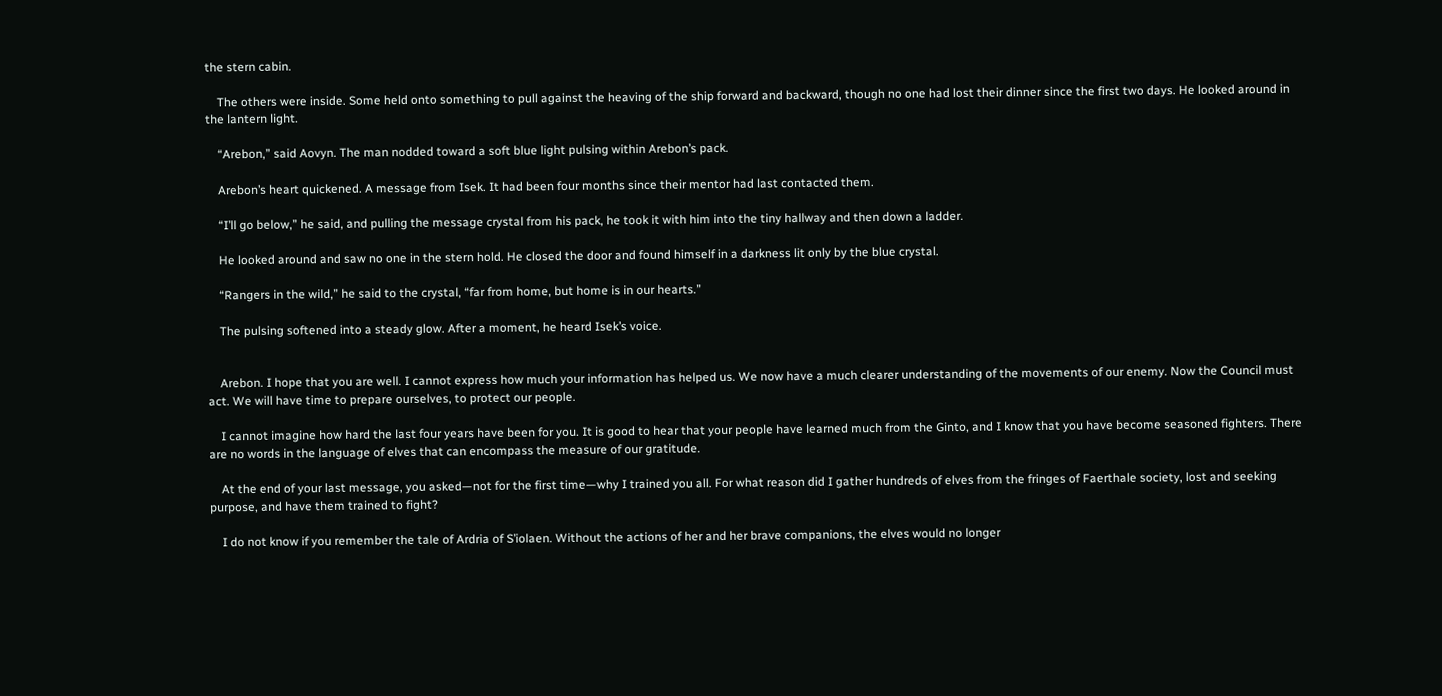the stern cabin.

    The others were inside. Some held onto something to pull against the heaving of the ship forward and backward, though no one had lost their dinner since the first two days. He looked around in the lantern light.

    “Arebon,” said Aovyn. The man nodded toward a soft blue light pulsing within Arebon’s pack.

    Arebon’s heart quickened. A message from Isek. It had been four months since their mentor had last contacted them.

    “I’ll go below,” he said, and pulling the message crystal from his pack, he took it with him into the tiny hallway and then down a ladder.

    He looked around and saw no one in the stern hold. He closed the door and found himself in a darkness lit only by the blue crystal.

    “Rangers in the wild,” he said to the crystal, “far from home, but home is in our hearts.”

    The pulsing softened into a steady glow. After a moment, he heard Isek’s voice.


    Arebon. I hope that you are well. I cannot express how much your information has helped us. We now have a much clearer understanding of the movements of our enemy. Now the Council must act. We will have time to prepare ourselves, to protect our people.

    I cannot imagine how hard the last four years have been for you. It is good to hear that your people have learned much from the Ginto, and I know that you have become seasoned fighters. There are no words in the language of elves that can encompass the measure of our gratitude.

    At the end of your last message, you asked—not for the first time—why I trained you all. For what reason did I gather hundreds of elves from the fringes of Faerthale society, lost and seeking purpose, and have them trained to fight?

    I do not know if you remember the tale of Ardria of S’iolaen. Without the actions of her and her brave companions, the elves would no longer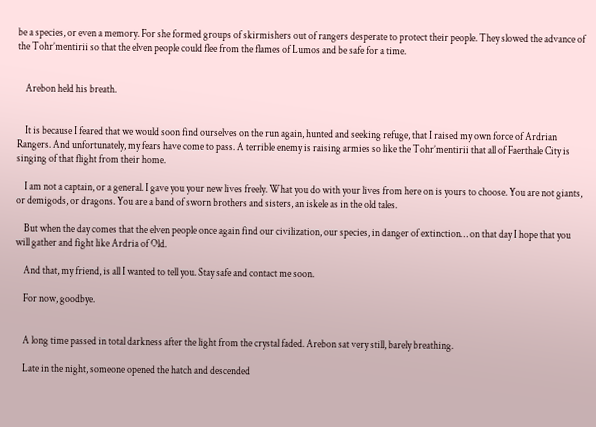be a species, or even a memory. For she formed groups of skirmishers out of rangers desperate to protect their people. They slowed the advance of the Tohr’mentirii so that the elven people could flee from the flames of Lumos and be safe for a time.


    Arebon held his breath.


    It is because I feared that we would soon find ourselves on the run again, hunted and seeking refuge, that I raised my own force of Ardrian Rangers. And unfortunately, my fears have come to pass. A terrible enemy is raising armies so like the Tohr’mentirii that all of Faerthale City is singing of that flight from their home.

    I am not a captain, or a general. I gave you your new lives freely. What you do with your lives from here on is yours to choose. You are not giants, or demigods, or dragons. You are a band of sworn brothers and sisters, an iskele as in the old tales.

    But when the day comes that the elven people once again find our civilization, our species, in danger of extinction… on that day I hope that you will gather and fight like Ardria of Old.

    And that, my friend, is all I wanted to tell you. Stay safe and contact me soon.

    For now, goodbye.


    A long time passed in total darkness after the light from the crystal faded. Arebon sat very still, barely breathing.

    Late in the night, someone opened the hatch and descended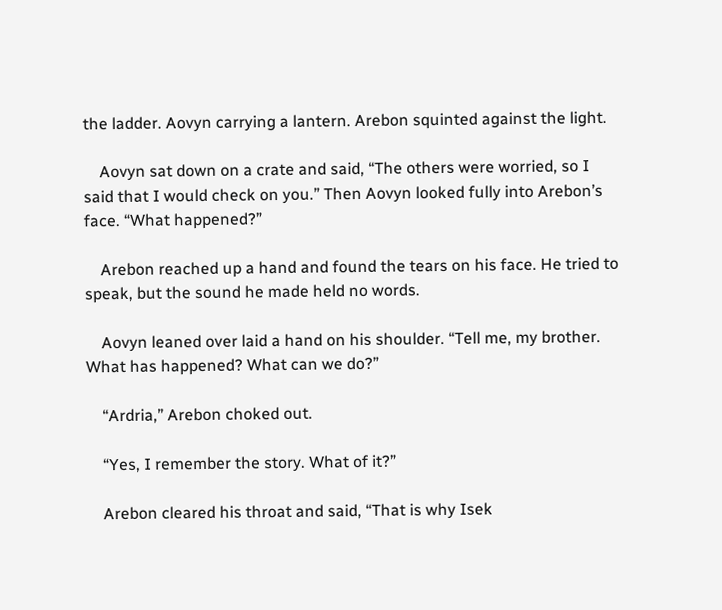the ladder. Aovyn carrying a lantern. Arebon squinted against the light.

    Aovyn sat down on a crate and said, “The others were worried, so I said that I would check on you.” Then Aovyn looked fully into Arebon’s face. “What happened?”

    Arebon reached up a hand and found the tears on his face. He tried to speak, but the sound he made held no words.

    Aovyn leaned over laid a hand on his shoulder. “Tell me, my brother. What has happened? What can we do?”

    “Ardria,” Arebon choked out.

    “Yes, I remember the story. What of it?”

    Arebon cleared his throat and said, “That is why Isek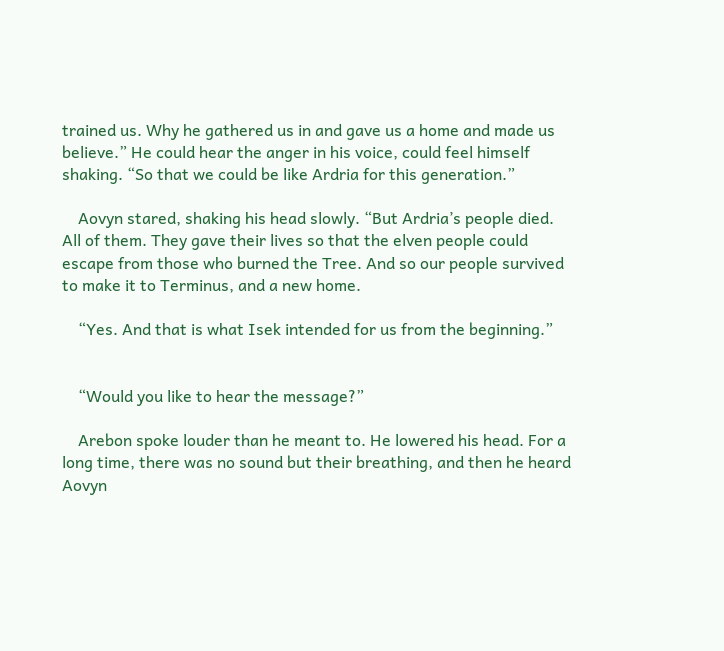trained us. Why he gathered us in and gave us a home and made us believe.” He could hear the anger in his voice, could feel himself shaking. “So that we could be like Ardria for this generation.”

    Aovyn stared, shaking his head slowly. “But Ardria’s people died. All of them. They gave their lives so that the elven people could escape from those who burned the Tree. And so our people survived to make it to Terminus, and a new home.

    “Yes. And that is what Isek intended for us from the beginning.”


    “Would you like to hear the message?”

    Arebon spoke louder than he meant to. He lowered his head. For a long time, there was no sound but their breathing, and then he heard Aovyn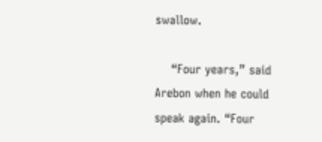swallow.

    “Four years,” said Arebon when he could speak again. “Four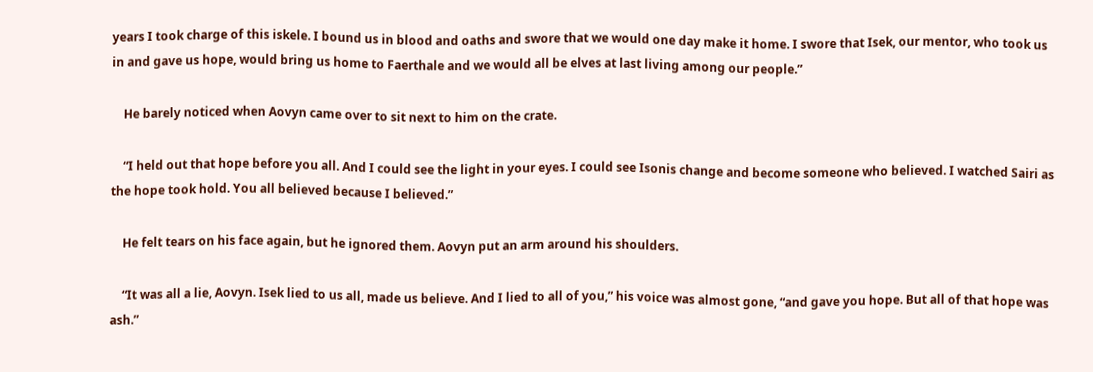years I took charge of this iskele. I bound us in blood and oaths and swore that we would one day make it home. I swore that Isek, our mentor, who took us in and gave us hope, would bring us home to Faerthale and we would all be elves at last living among our people.”

    He barely noticed when Aovyn came over to sit next to him on the crate.

    “I held out that hope before you all. And I could see the light in your eyes. I could see Isonis change and become someone who believed. I watched Sairi as the hope took hold. You all believed because I believed.”

    He felt tears on his face again, but he ignored them. Aovyn put an arm around his shoulders.

    “It was all a lie, Aovyn. Isek lied to us all, made us believe. And I lied to all of you,” his voice was almost gone, “and gave you hope. But all of that hope was ash.”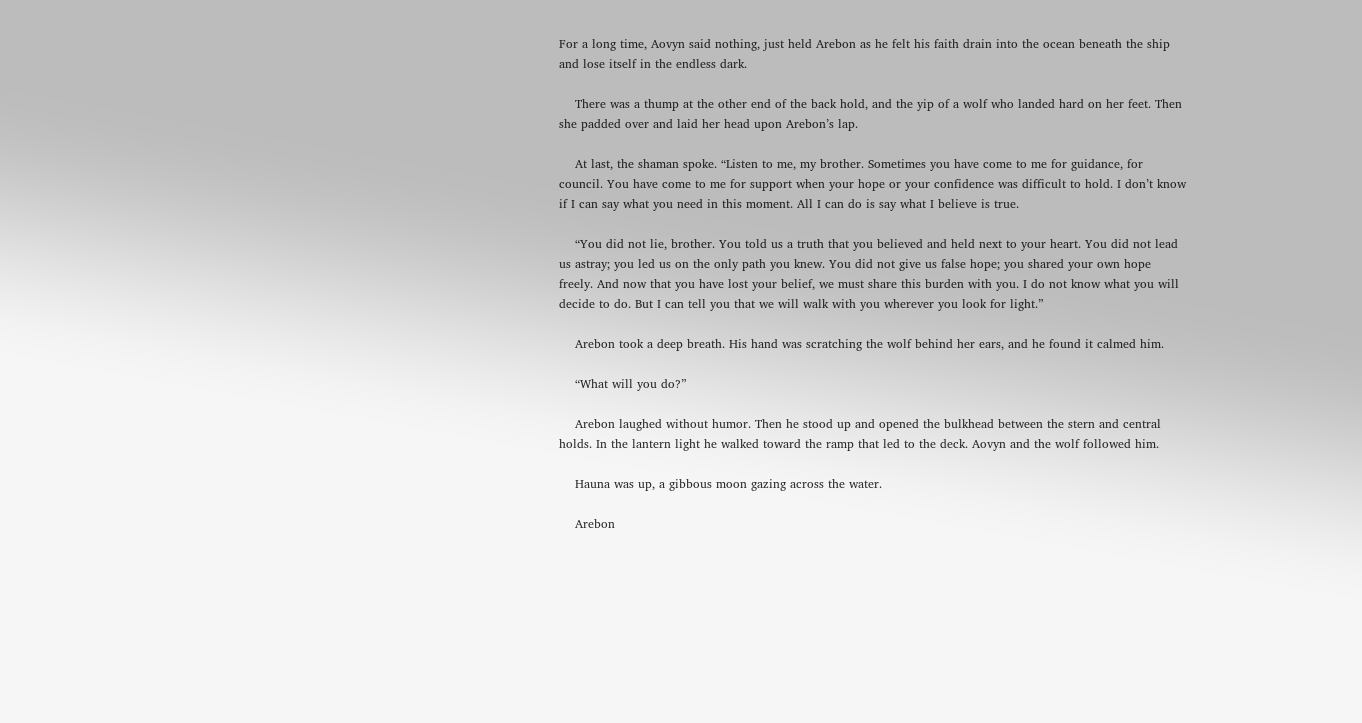For a long time, Aovyn said nothing, just held Arebon as he felt his faith drain into the ocean beneath the ship and lose itself in the endless dark.

    There was a thump at the other end of the back hold, and the yip of a wolf who landed hard on her feet. Then she padded over and laid her head upon Arebon’s lap.

    At last, the shaman spoke. “Listen to me, my brother. Sometimes you have come to me for guidance, for council. You have come to me for support when your hope or your confidence was difficult to hold. I don’t know if I can say what you need in this moment. All I can do is say what I believe is true.

    “You did not lie, brother. You told us a truth that you believed and held next to your heart. You did not lead us astray; you led us on the only path you knew. You did not give us false hope; you shared your own hope freely. And now that you have lost your belief, we must share this burden with you. I do not know what you will decide to do. But I can tell you that we will walk with you wherever you look for light.”

    Arebon took a deep breath. His hand was scratching the wolf behind her ears, and he found it calmed him.

    “What will you do?”

    Arebon laughed without humor. Then he stood up and opened the bulkhead between the stern and central holds. In the lantern light he walked toward the ramp that led to the deck. Aovyn and the wolf followed him.

    Hauna was up, a gibbous moon gazing across the water.

    Arebon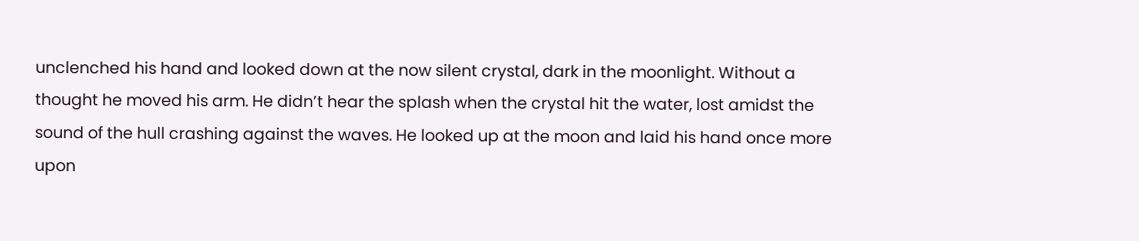unclenched his hand and looked down at the now silent crystal, dark in the moonlight. Without a thought he moved his arm. He didn’t hear the splash when the crystal hit the water, lost amidst the sound of the hull crashing against the waves. He looked up at the moon and laid his hand once more upon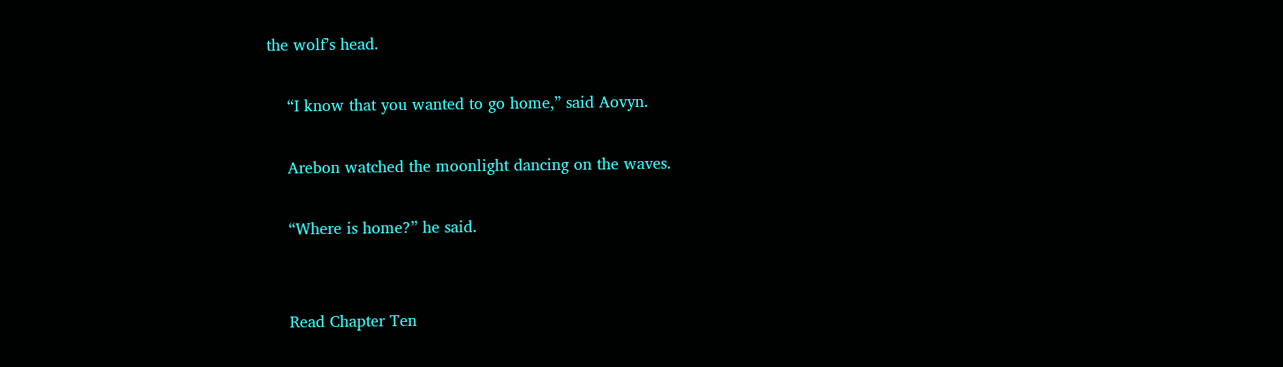the wolf’s head.

    “I know that you wanted to go home,” said Aovyn.

    Arebon watched the moonlight dancing on the waves.

    “Where is home?” he said.


    Read Chapter Ten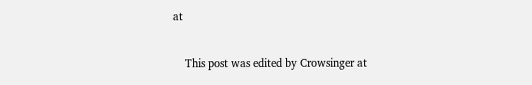at

    This post was edited by Crowsinger at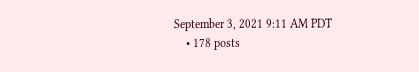September 3, 2021 9:11 AM PDT
    • 178 posts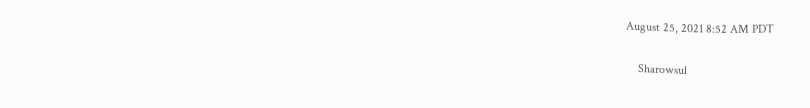August 25, 2021 8:52 AM PDT

    Sharowsul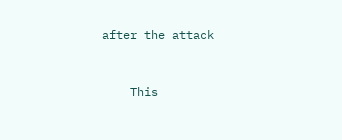after the attack


    This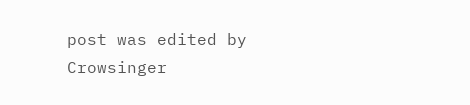post was edited by Crowsinger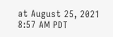at August 25, 2021 8:57 AM PDT